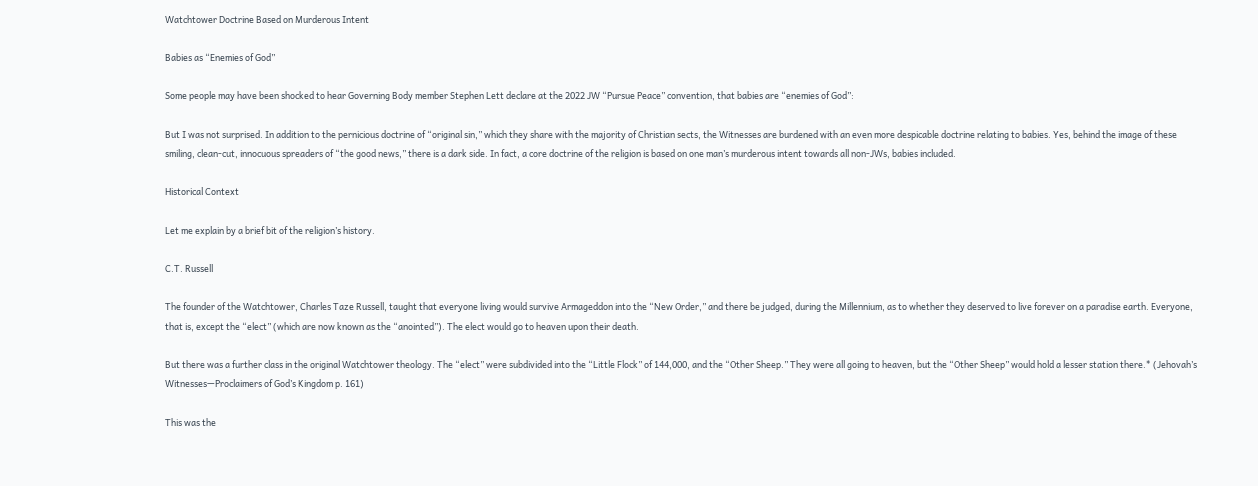Watchtower Doctrine Based on Murderous Intent

Babies as “Enemies of God”

Some people may have been shocked to hear Governing Body member Stephen Lett declare at the 2022 JW “Pursue Peace” convention, that babies are “enemies of God”:

But I was not surprised. In addition to the pernicious doctrine of “original sin,” which they share with the majority of Christian sects, the Witnesses are burdened with an even more despicable doctrine relating to babies. Yes, behind the image of these smiling, clean-cut, innocuous spreaders of “the good news,” there is a dark side. In fact, a core doctrine of the religion is based on one man’s murderous intent towards all non-JWs, babies included.

Historical Context

Let me explain by a brief bit of the religion’s history.

C.T. Russell

The founder of the Watchtower, Charles Taze Russell, taught that everyone living would survive Armageddon into the “New Order,” and there be judged, during the Millennium, as to whether they deserved to live forever on a paradise earth. Everyone, that is, except the “elect” (which are now known as the “anointed”). The elect would go to heaven upon their death.

But there was a further class in the original Watchtower theology. The “elect” were subdivided into the “Little Flock” of 144,000, and the “Other Sheep.” They were all going to heaven, but the “Other Sheep” would hold a lesser station there.* (Jehovah’s Witnesses—Proclaimers of God’s Kingdom p. 161)

This was the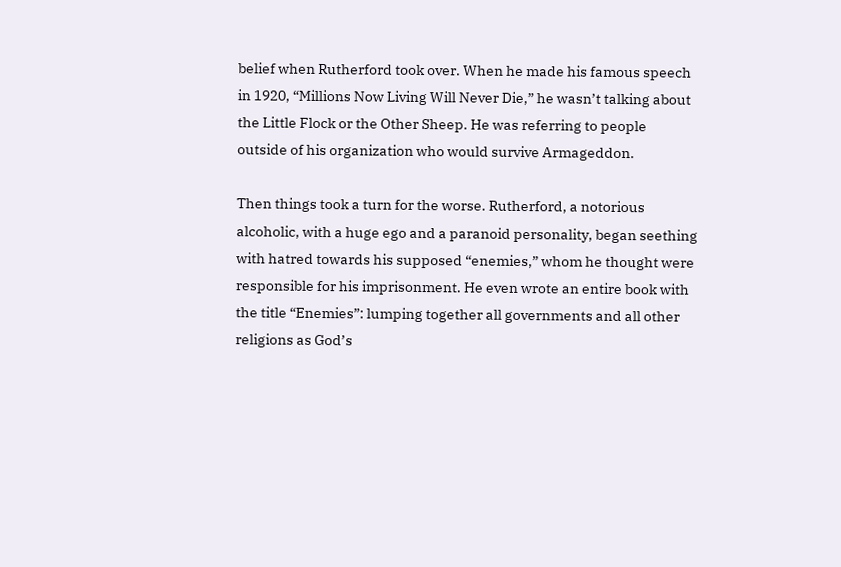belief when Rutherford took over. When he made his famous speech in 1920, “Millions Now Living Will Never Die,” he wasn’t talking about the Little Flock or the Other Sheep. He was referring to people outside of his organization who would survive Armageddon.

Then things took a turn for the worse. Rutherford, a notorious alcoholic, with a huge ego and a paranoid personality, began seething with hatred towards his supposed “enemies,” whom he thought were responsible for his imprisonment. He even wrote an entire book with the title “Enemies”: lumping together all governments and all other religions as God’s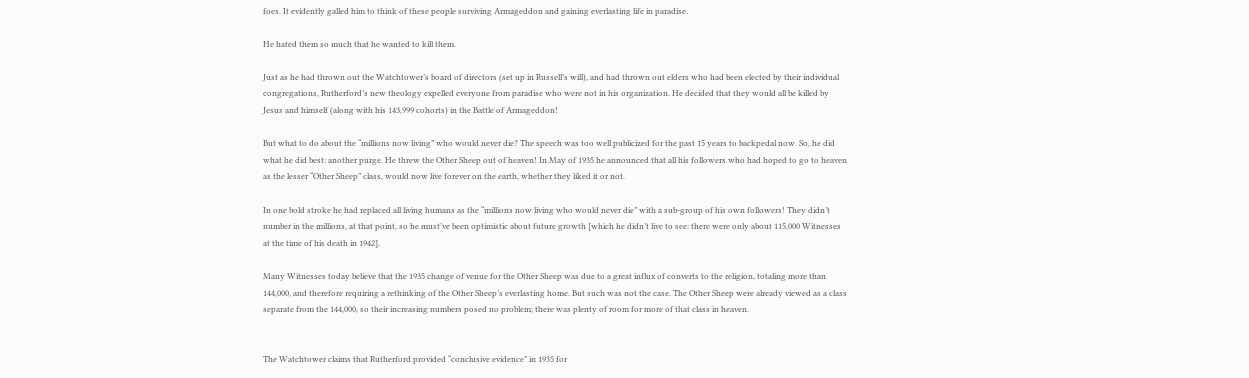foes. It evidently galled him to think of these people surviving Armageddon and gaining everlasting life in paradise.

He hated them so much that he wanted to kill them.

Just as he had thrown out the Watchtower’s board of directors (set up in Russell’s will), and had thrown out elders who had been elected by their individual congregations, Rutherford’s new theology expelled everyone from paradise who were not in his organization. He decided that they would all be killed by Jesus and himself (along with his 143,999 cohorts) in the Battle of Armageddon!

But what to do about the “millions now living” who would never die? The speech was too well publicized for the past 15 years to backpedal now. So, he did what he did best: another purge. He threw the Other Sheep out of heaven! In May of 1935 he announced that all his followers who had hoped to go to heaven as the lesser “Other Sheep” class, would now live forever on the earth, whether they liked it or not.

In one bold stroke he had replaced all living humans as the “millions now living who would never die” with a sub-group of his own followers! They didn’t number in the millions, at that point, so he must’ve been optimistic about future growth [which he didn’t live to see: there were only about 115,000 Witnesses at the time of his death in 1942].

Many Witnesses today believe that the 1935 change of venue for the Other Sheep was due to a great influx of converts to the religion, totaling more than 144,000, and therefore requiring a rethinking of the Other Sheep’s everlasting home. But such was not the case. The Other Sheep were already viewed as a class separate from the 144,000, so their increasing numbers posed no problem; there was plenty of room for more of that class in heaven.


The Watchtower claims that Rutherford provided “conclusive evidence” in 1935 for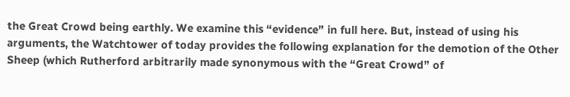the Great Crowd being earthly. We examine this “evidence” in full here. But, instead of using his arguments, the Watchtower of today provides the following explanation for the demotion of the Other Sheep (which Rutherford arbitrarily made synonymous with the “Great Crowd” of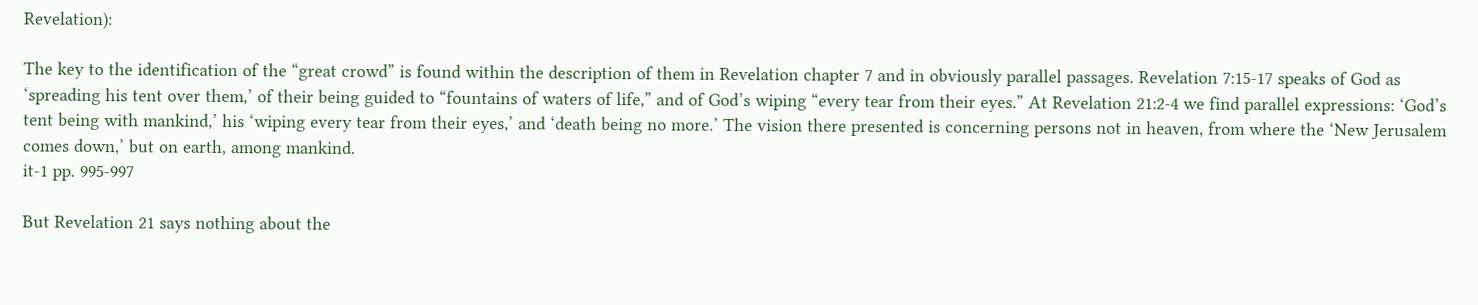Revelation):

The key to the identification of the “great crowd” is found within the description of them in Revelation chapter 7 and in obviously parallel passages. Revelation 7:15-17 speaks of God as ‘spreading his tent over them,’ of their being guided to “fountains of waters of life,” and of God’s wiping “every tear from their eyes.” At Revelation 21:2-4 we find parallel expressions: ‘God’s tent being with mankind,’ his ‘wiping every tear from their eyes,’ and ‘death being no more.’ The vision there presented is concerning persons not in heaven, from where the ‘New Jerusalem comes down,’ but on earth, among mankind.
it-1 pp. 995-997

But Revelation 21 says nothing about the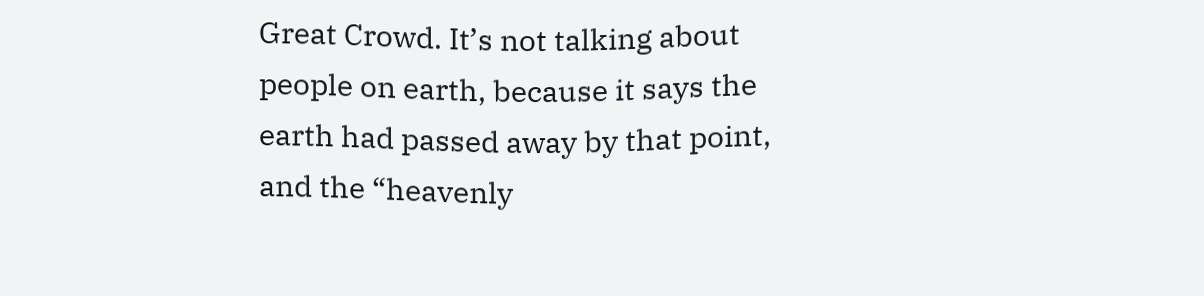Great Crowd. It’s not talking about people on earth, because it says the earth had passed away by that point, and the “heavenly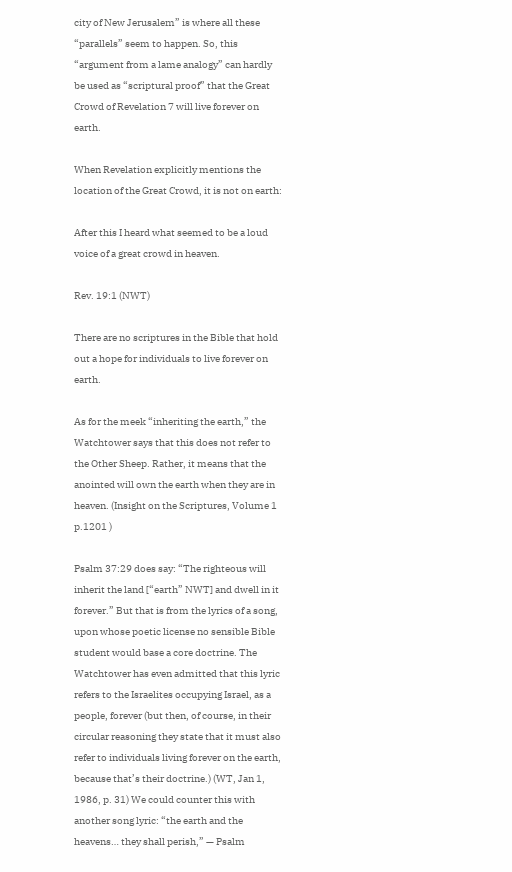city of New Jerusalem” is where all these “parallels” seem to happen. So, this “argument from a lame analogy” can hardly be used as “scriptural proof” that the Great Crowd of Revelation 7 will live forever on earth.

When Revelation explicitly mentions the location of the Great Crowd, it is not on earth:

After this I heard what seemed to be a loud voice of a great crowd in heaven.

Rev. 19:1 (NWT)

There are no scriptures in the Bible that hold out a hope for individuals to live forever on earth.

As for the meek “inheriting the earth,” the Watchtower says that this does not refer to the Other Sheep. Rather, it means that the anointed will own the earth when they are in heaven. (Insight on the Scriptures, Volume 1 p.1201 )

Psalm 37:29 does say: “The righteous will inherit the land [“earth” NWT] and dwell in it forever.” But that is from the lyrics of a song, upon whose poetic license no sensible Bible student would base a core doctrine. The Watchtower has even admitted that this lyric refers to the Israelites occupying Israel, as a people, forever (but then, of course, in their circular reasoning they state that it must also refer to individuals living forever on the earth, because that’s their doctrine.) (WT, Jan 1, 1986, p. 31) We could counter this with another song lyric: “the earth and the heavens… they shall perish,” — Psalm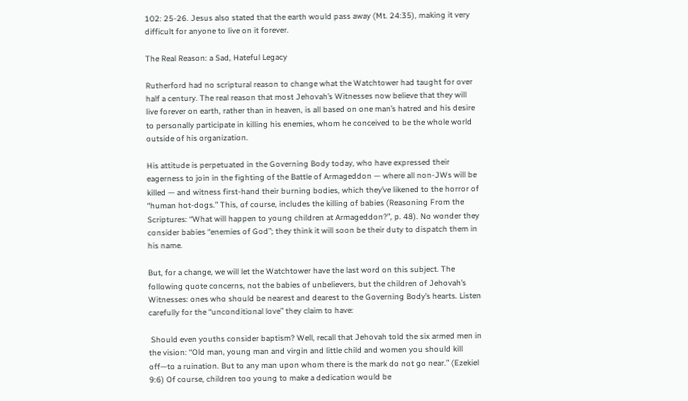102: 25-26. Jesus also stated that the earth would pass away (Mt. 24:35), making it very difficult for anyone to live on it forever.

The Real Reason: a Sad, Hateful Legacy

Rutherford had no scriptural reason to change what the Watchtower had taught for over half a century. The real reason that most Jehovah’s Witnesses now believe that they will live forever on earth, rather than in heaven, is all based on one man’s hatred and his desire to personally participate in killing his enemies, whom he conceived to be the whole world outside of his organization.

His attitude is perpetuated in the Governing Body today, who have expressed their eagerness to join in the fighting of the Battle of Armageddon — where all non-JWs will be killed — and witness first-hand their burning bodies, which they’ve likened to the horror of “human hot-dogs.” This, of course, includes the killing of babies (Reasoning From the Scriptures: “What will happen to young children at Armageddon?”, p. 48). No wonder they consider babies “enemies of God”; they think it will soon be their duty to dispatch them in his name.

But, for a change, we will let the Watchtower have the last word on this subject. The following quote concerns, not the babies of unbelievers, but the children of Jehovah’s Witnesses: ones who should be nearest and dearest to the Governing Body’s hearts. Listen carefully for the “unconditional love” they claim to have:

 Should even youths consider baptism? Well, recall that Jehovah told the six armed men in the vision: “Old man, young man and virgin and little child and women you should kill off—to a ruination. But to any man upon whom there is the mark do not go near.” (Ezekiel 9:6) Of course, children too young to make a dedication would be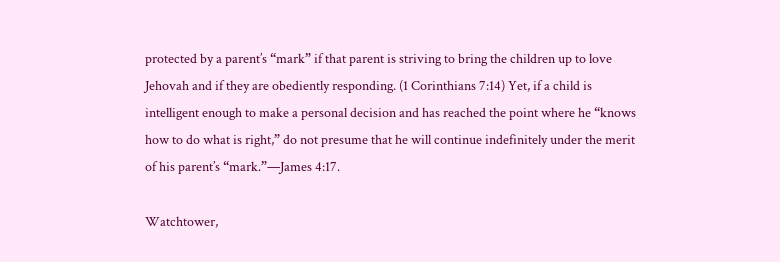protected by a parent’s “mark” if that parent is striving to bring the children up to love Jehovah and if they are obediently responding. (1 Corinthians 7:14) Yet, if a child is intelligent enough to make a personal decision and has reached the point where he “knows how to do what is right,” do not presume that he will continue indefinitely under the merit of his parent’s “mark.”—James 4:17.

Watchtower,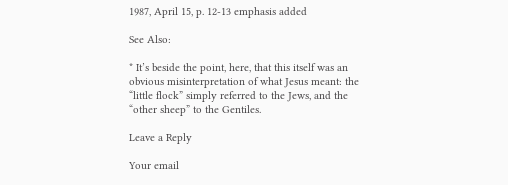1987, April 15, p. 12-13 emphasis added

See Also:

* It’s beside the point, here, that this itself was an obvious misinterpretation of what Jesus meant: the “little flock” simply referred to the Jews, and the “other sheep” to the Gentiles.

Leave a Reply

Your email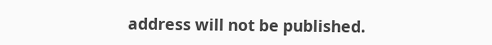address will not be published.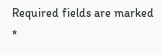Required fields are marked *